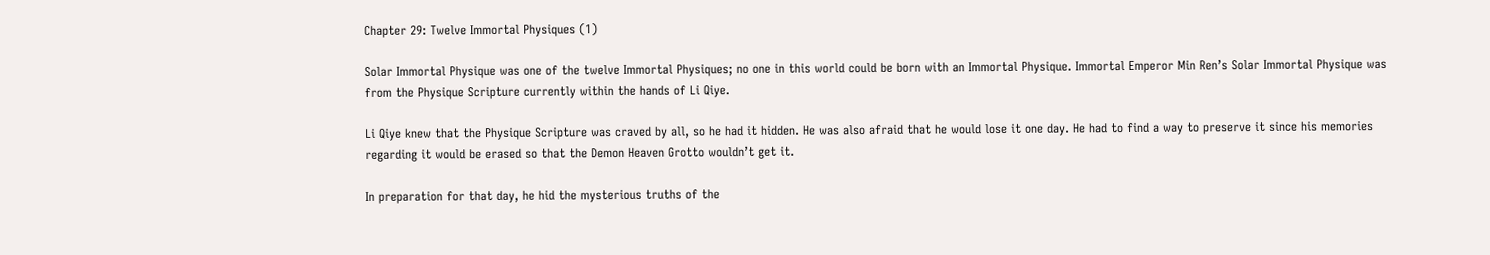Chapter 29: Twelve Immortal Physiques (1)

Solar Immortal Physique was one of the twelve Immortal Physiques; no one in this world could be born with an Immortal Physique. Immortal Emperor Min Ren’s Solar Immortal Physique was from the Physique Scripture currently within the hands of Li Qiye.

Li Qiye knew that the Physique Scripture was craved by all, so he had it hidden. He was also afraid that he would lose it one day. He had to find a way to preserve it since his memories regarding it would be erased so that the Demon Heaven Grotto wouldn’t get it.

In preparation for that day, he hid the mysterious truths of the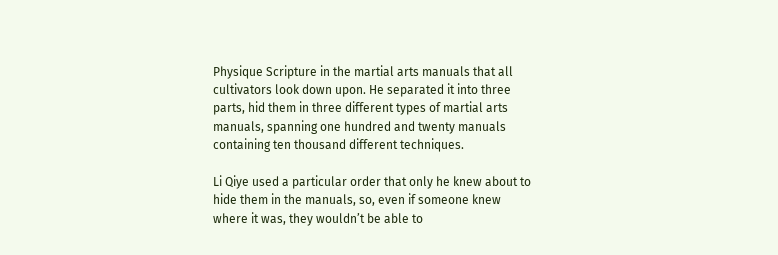Physique Scripture in the martial arts manuals that all cultivators look down upon. He separated it into three parts, hid them in three different types of martial arts manuals, spanning one hundred and twenty manuals containing ten thousand different techniques.

Li Qiye used a particular order that only he knew about to hide them in the manuals, so, even if someone knew where it was, they wouldn’t be able to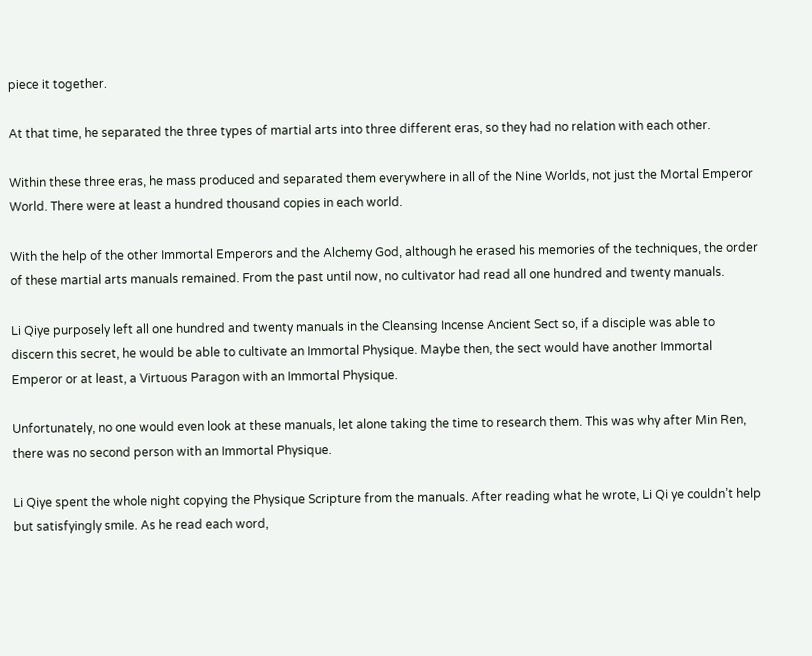piece it together.

At that time, he separated the three types of martial arts into three different eras, so they had no relation with each other.

Within these three eras, he mass produced and separated them everywhere in all of the Nine Worlds, not just the Mortal Emperor World. There were at least a hundred thousand copies in each world.

With the help of the other Immortal Emperors and the Alchemy God, although he erased his memories of the techniques, the order of these martial arts manuals remained. From the past until now, no cultivator had read all one hundred and twenty manuals.

Li Qiye purposely left all one hundred and twenty manuals in the Cleansing Incense Ancient Sect so, if a disciple was able to discern this secret, he would be able to cultivate an Immortal Physique. Maybe then, the sect would have another Immortal Emperor or at least, a Virtuous Paragon with an Immortal Physique.

Unfortunately, no one would even look at these manuals, let alone taking the time to research them. This was why after Min Ren, there was no second person with an Immortal Physique.

Li Qiye spent the whole night copying the Physique Scripture from the manuals. After reading what he wrote, Li Qi ye couldn’t help but satisfyingly smile. As he read each word,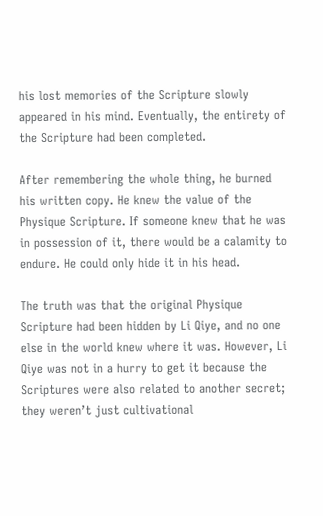his lost memories of the Scripture slowly appeared in his mind. Eventually, the entirety of the Scripture had been completed.

After remembering the whole thing, he burned his written copy. He knew the value of the Physique Scripture. If someone knew that he was in possession of it, there would be a calamity to endure. He could only hide it in his head.

The truth was that the original Physique Scripture had been hidden by Li Qiye, and no one else in the world knew where it was. However, Li Qiye was not in a hurry to get it because the Scriptures were also related to another secret; they weren’t just cultivational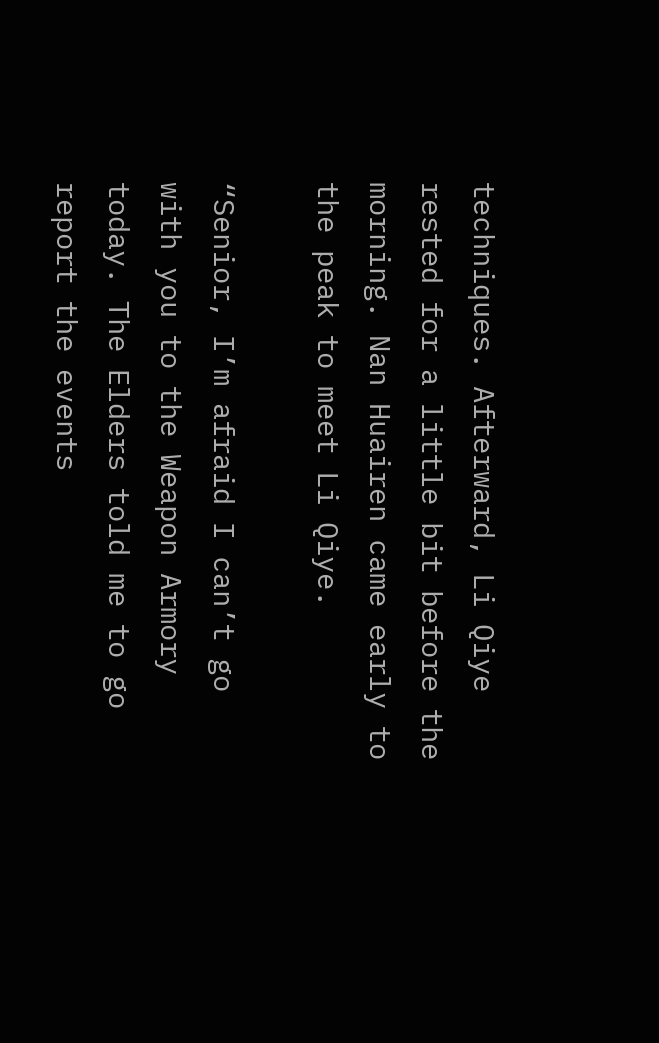techniques. Afterward, Li Qiye rested for a little bit before the morning. Nan Huairen came early to the peak to meet Li Qiye.

“Senior, I’m afraid I can’t go with you to the Weapon Armory today. The Elders told me to go report the events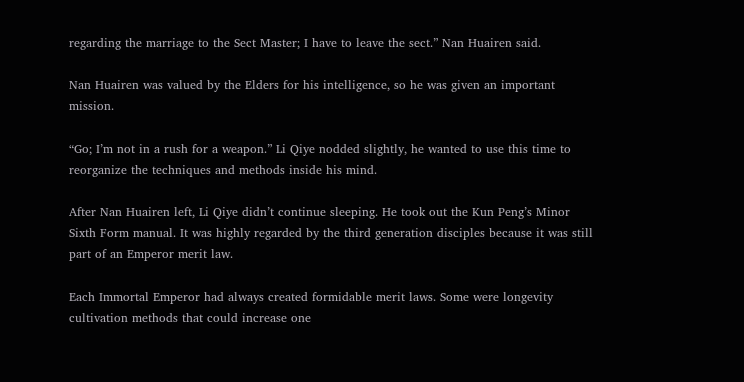regarding the marriage to the Sect Master; I have to leave the sect.” Nan Huairen said.

Nan Huairen was valued by the Elders for his intelligence, so he was given an important mission.

“Go; I’m not in a rush for a weapon.” Li Qiye nodded slightly, he wanted to use this time to reorganize the techniques and methods inside his mind.

After Nan Huairen left, Li Qiye didn’t continue sleeping. He took out the Kun Peng’s Minor Sixth Form manual. It was highly regarded by the third generation disciples because it was still part of an Emperor merit law.

Each Immortal Emperor had always created formidable merit laws. Some were longevity cultivation methods that could increase one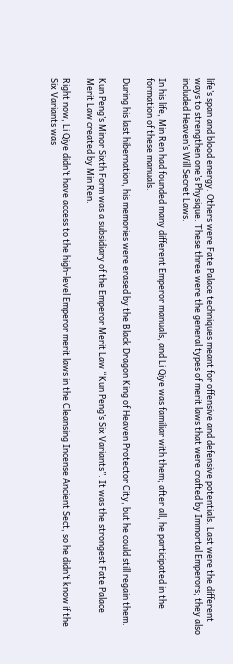life’s span and blood energy. Others were Fate Palace techniques meant for offensive and defensive potentials. Last were the different ways to strengthen one’s Physique. These three were the general types of merit laws that were crafted by Immortal Emperors; they also included Heaven’s Will Secret Laws.

In his life, Min Ren had founded many different Emperor manuals, and Li Qiye was familiar with them; after all, he participated in the formation of these manuals.

During his last hibernation, his memories were erased by the Black Dragon King of Heaven Protector City, but he could still regain them.

Kun Peng’s Minor Sixth Form was a subsidiary of the Emperor Merit Law “Kun Peng’s Six Variants”. It was the strongest Fate Palace Merit Law created by Min Ren.

Right now, Li Qiye didn’t have access to the high-level Emperor merit laws in the Cleansing Incense Ancient Sect, so he didn’t know if the Six Variants was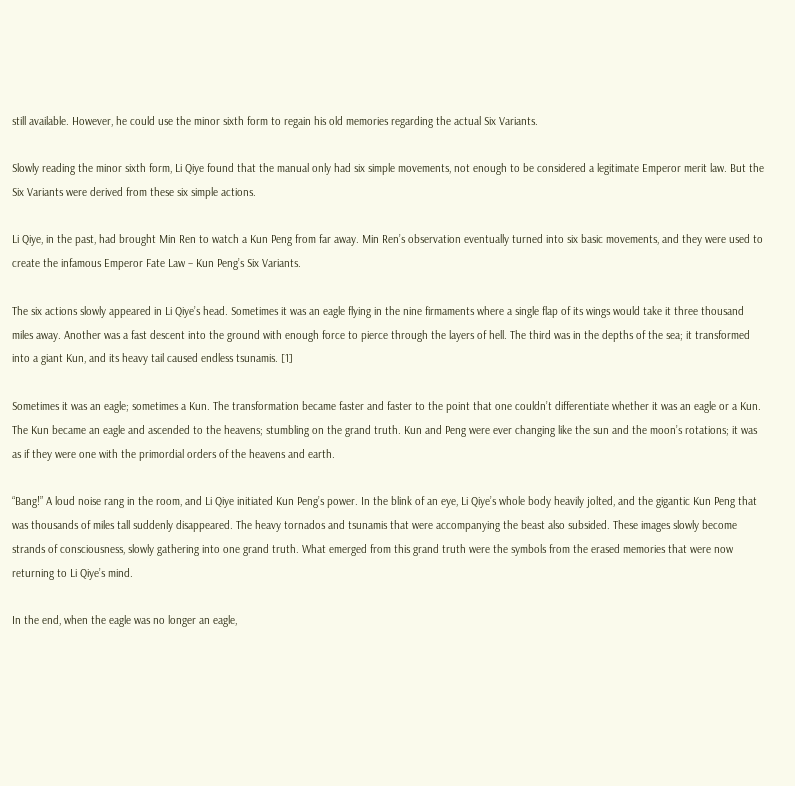still available. However, he could use the minor sixth form to regain his old memories regarding the actual Six Variants.

Slowly reading the minor sixth form, Li Qiye found that the manual only had six simple movements, not enough to be considered a legitimate Emperor merit law. But the Six Variants were derived from these six simple actions.

Li Qiye, in the past, had brought Min Ren to watch a Kun Peng from far away. Min Ren’s observation eventually turned into six basic movements, and they were used to create the infamous Emperor Fate Law – Kun Peng’s Six Variants.

The six actions slowly appeared in Li Qiye’s head. Sometimes it was an eagle flying in the nine firmaments where a single flap of its wings would take it three thousand miles away. Another was a fast descent into the ground with enough force to pierce through the layers of hell. The third was in the depths of the sea; it transformed into a giant Kun, and its heavy tail caused endless tsunamis. [1]

Sometimes it was an eagle; sometimes a Kun. The transformation became faster and faster to the point that one couldn’t differentiate whether it was an eagle or a Kun. The Kun became an eagle and ascended to the heavens; stumbling on the grand truth. Kun and Peng were ever changing like the sun and the moon’s rotations; it was as if they were one with the primordial orders of the heavens and earth.

“Bang!” A loud noise rang in the room, and Li Qiye initiated Kun Peng’s power. In the blink of an eye, Li Qiye’s whole body heavily jolted, and the gigantic Kun Peng that was thousands of miles tall suddenly disappeared. The heavy tornados and tsunamis that were accompanying the beast also subsided. These images slowly become strands of consciousness, slowly gathering into one grand truth. What emerged from this grand truth were the symbols from the erased memories that were now returning to Li Qiye’s mind.

In the end, when the eagle was no longer an eagle,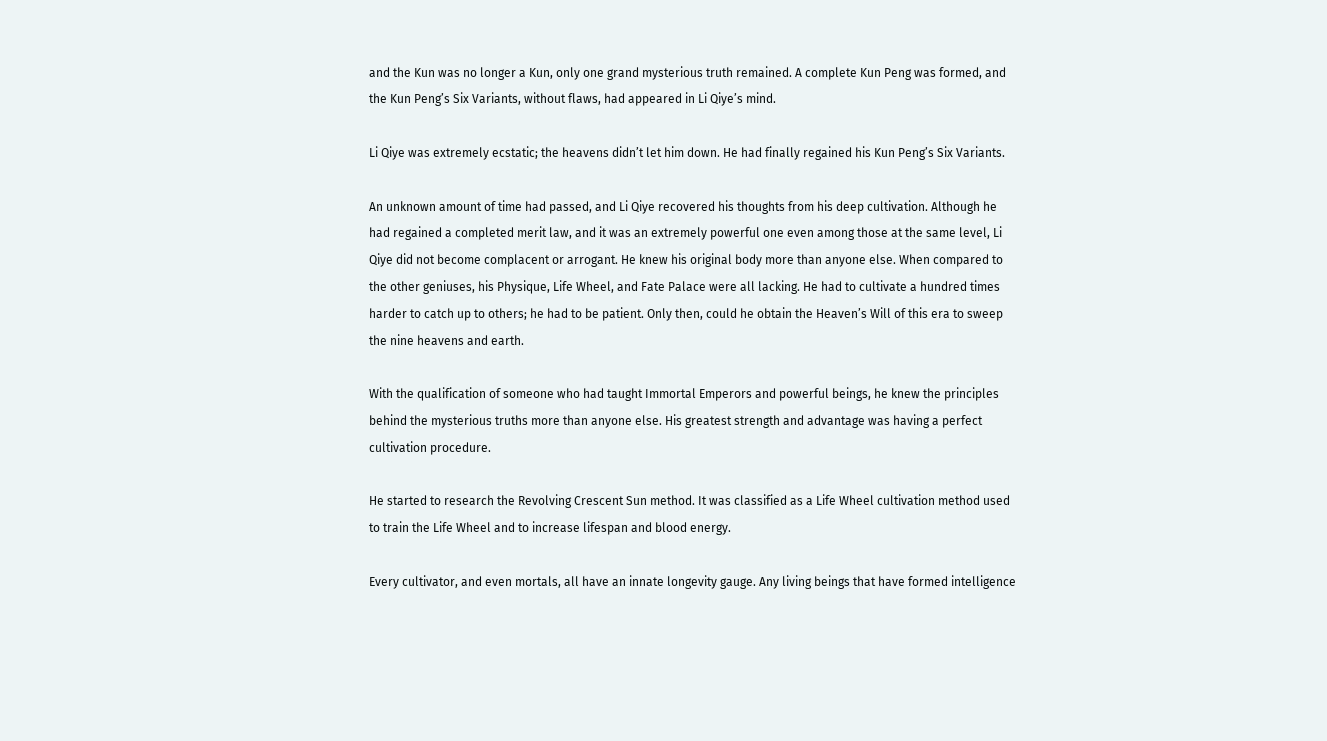and the Kun was no longer a Kun, only one grand mysterious truth remained. A complete Kun Peng was formed, and the Kun Peng’s Six Variants, without flaws, had appeared in Li Qiye’s mind.

Li Qiye was extremely ecstatic; the heavens didn’t let him down. He had finally regained his Kun Peng’s Six Variants.

An unknown amount of time had passed, and Li Qiye recovered his thoughts from his deep cultivation. Although he had regained a completed merit law, and it was an extremely powerful one even among those at the same level, Li Qiye did not become complacent or arrogant. He knew his original body more than anyone else. When compared to the other geniuses, his Physique, Life Wheel, and Fate Palace were all lacking. He had to cultivate a hundred times harder to catch up to others; he had to be patient. Only then, could he obtain the Heaven’s Will of this era to sweep the nine heavens and earth.

With the qualification of someone who had taught Immortal Emperors and powerful beings, he knew the principles behind the mysterious truths more than anyone else. His greatest strength and advantage was having a perfect cultivation procedure.

He started to research the Revolving Crescent Sun method. It was classified as a Life Wheel cultivation method used to train the Life Wheel and to increase lifespan and blood energy.

Every cultivator, and even mortals, all have an innate longevity gauge. Any living beings that have formed intelligence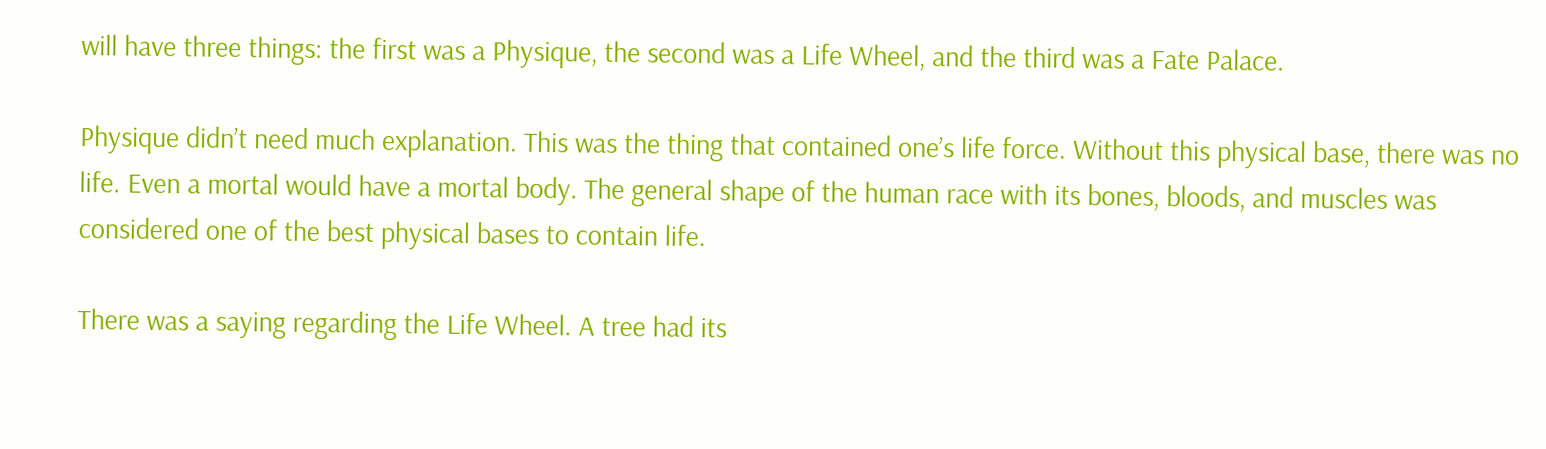will have three things: the first was a Physique, the second was a Life Wheel, and the third was a Fate Palace.

Physique didn’t need much explanation. This was the thing that contained one’s life force. Without this physical base, there was no life. Even a mortal would have a mortal body. The general shape of the human race with its bones, bloods, and muscles was considered one of the best physical bases to contain life.

There was a saying regarding the Life Wheel. A tree had its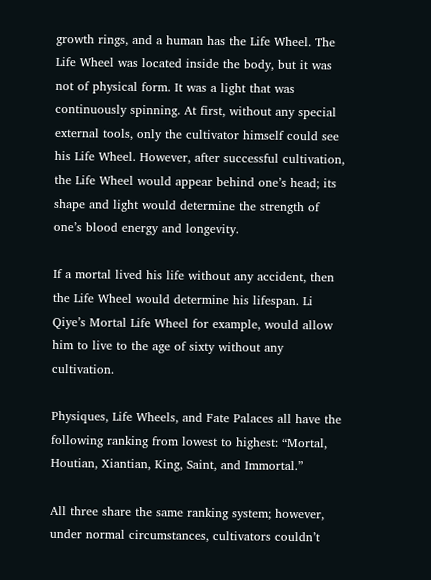growth rings, and a human has the Life Wheel. The Life Wheel was located inside the body, but it was not of physical form. It was a light that was continuously spinning. At first, without any special external tools, only the cultivator himself could see his Life Wheel. However, after successful cultivation, the Life Wheel would appear behind one’s head; its shape and light would determine the strength of one’s blood energy and longevity.

If a mortal lived his life without any accident, then the Life Wheel would determine his lifespan. Li Qiye’s Mortal Life Wheel for example, would allow him to live to the age of sixty without any cultivation.

Physiques, Life Wheels, and Fate Palaces all have the following ranking from lowest to highest: “Mortal, Houtian, Xiantian, King, Saint, and Immortal.”

All three share the same ranking system; however, under normal circumstances, cultivators couldn’t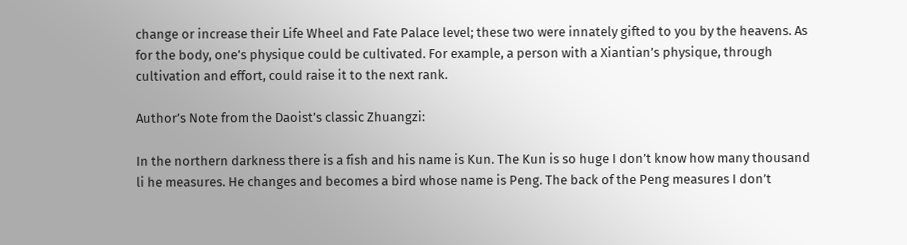change or increase their Life Wheel and Fate Palace level; these two were innately gifted to you by the heavens. As for the body, one’s physique could be cultivated. For example, a person with a Xiantian’s physique, through cultivation and effort, could raise it to the next rank.

Author’s Note from the Daoist’s classic Zhuangzi:

In the northern darkness there is a fish and his name is Kun. The Kun is so huge I don’t know how many thousand li he measures. He changes and becomes a bird whose name is Peng. The back of the Peng measures I don’t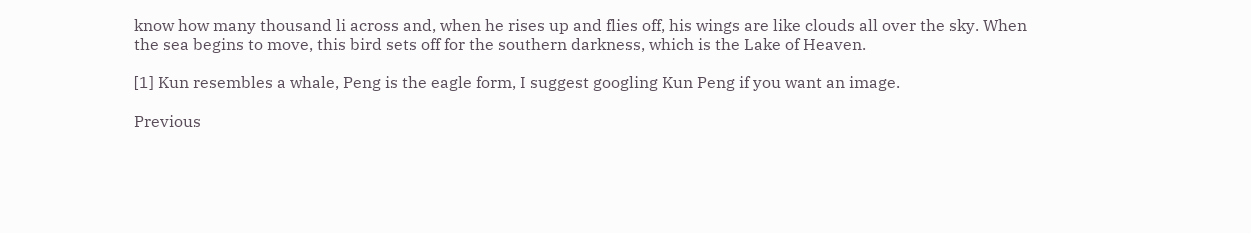know how many thousand li across and, when he rises up and flies off, his wings are like clouds all over the sky. When the sea begins to move, this bird sets off for the southern darkness, which is the Lake of Heaven.

[1] Kun resembles a whale, Peng is the eagle form, I suggest googling Kun Peng if you want an image.

Previous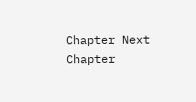Chapter Next Chapter